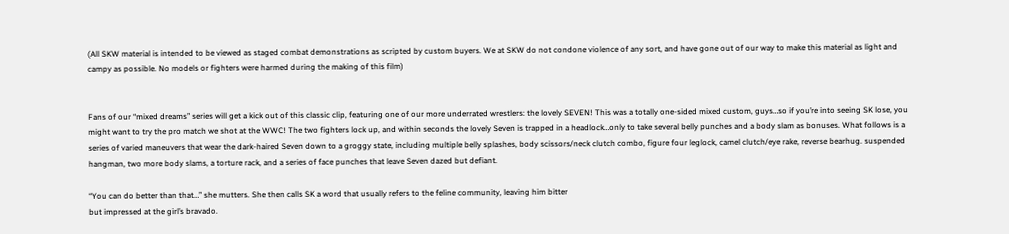(All SKW material is intended to be viewed as staged combat demonstrations as scripted by custom buyers. We at SKW do not condone violence of any sort, and have gone out of our way to make this material as light and campy as possible. No models or fighters were harmed during the making of this film)


Fans of our “mixed dreams” series will get a kick out of this classic clip, featuring one of our more underrated wrestlers: the lovely SEVEN! This was a totally one-sided mixed custom, guys…so if you’re into seeing SK lose, you might want to try the pro match we shot at the WWC! The two fighters lock up, and within seconds the lovely Seven is trapped in a headlock…only to take several belly punches and a body slam as bonuses. What follows is a series of varied maneuvers that wear the dark-haired Seven down to a groggy state, including multiple belly splashes, body scissors/neck clutch combo, figure four leglock, camel clutch/eye rake, reverse bearhug. suspended hangman, two more body slams, a torture rack, and a series of face punches that leave Seven dazed but defiant.

“You can do better than that…” she mutters. She then calls SK a word that usually refers to the feline community, leaving him bitter
but impressed at the girl’s bravado.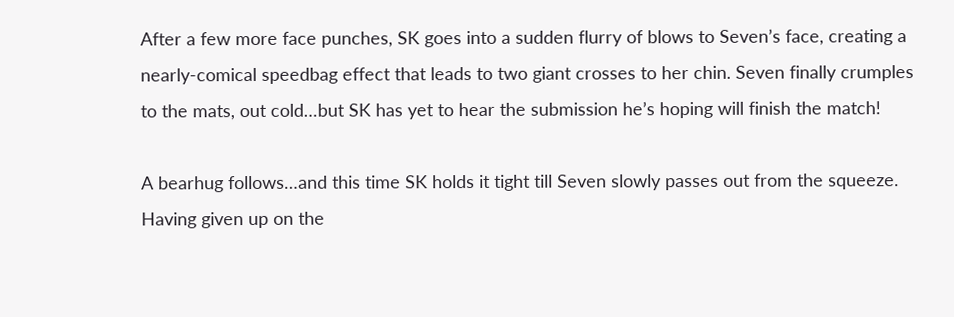After a few more face punches, SK goes into a sudden flurry of blows to Seven’s face, creating a nearly-comical speedbag effect that leads to two giant crosses to her chin. Seven finally crumples to the mats, out cold…but SK has yet to hear the submission he’s hoping will finish the match!

A bearhug follows…and this time SK holds it tight till Seven slowly passes out from the squeeze. Having given up on the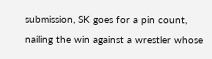submission, SK goes for a pin count, nailing the win against a wrestler whose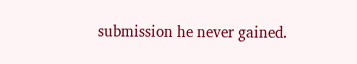submission he never gained.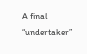A final “undertaker”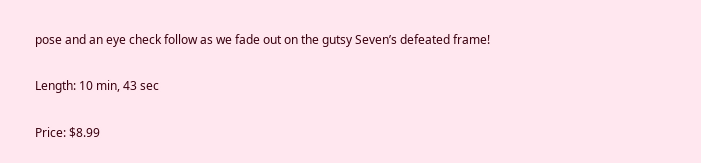pose and an eye check follow as we fade out on the gutsy Seven’s defeated frame!

Length: 10 min, 43 sec

Price: $8.99